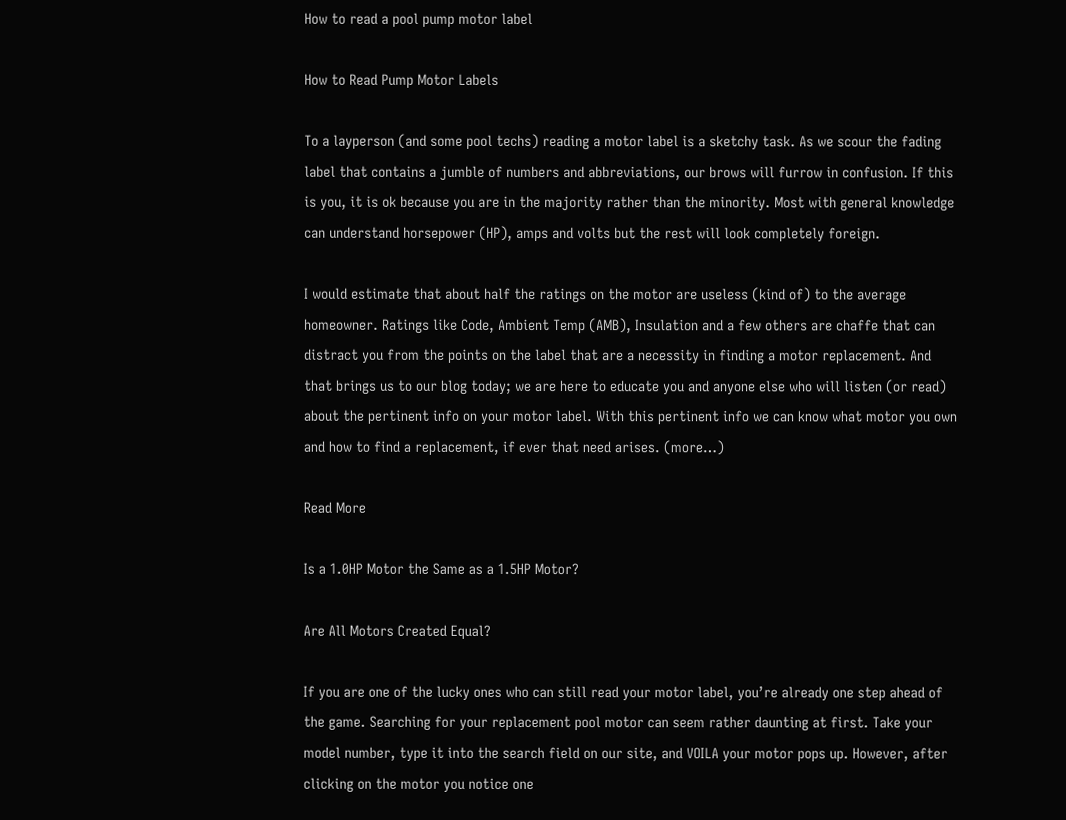How to read a pool pump motor label

How to Read Pump Motor Labels

To a layperson (and some pool techs) reading a motor label is a sketchy task. As we scour the fading label that contains a jumble of numbers and abbreviations, our brows will furrow in confusion. If this is you, it is ok because you are in the majority rather than the minority. Most with general knowledge can understand horsepower (HP), amps and volts but the rest will look completely foreign.

I would estimate that about half the ratings on the motor are useless (kind of) to the average homeowner. Ratings like Code, Ambient Temp (AMB), Insulation and a few others are chaffe that can distract you from the points on the label that are a necessity in finding a motor replacement. And that brings us to our blog today; we are here to educate you and anyone else who will listen (or read) about the pertinent info on your motor label. With this pertinent info we can know what motor you own and how to find a replacement, if ever that need arises. (more…)

Read More

Is a 1.0HP Motor the Same as a 1.5HP Motor?

Are All Motors Created Equal?

If you are one of the lucky ones who can still read your motor label, you’re already one step ahead of the game. Searching for your replacement pool motor can seem rather daunting at first. Take your model number, type it into the search field on our site, and VOILA your motor pops up. However, after clicking on the motor you notice one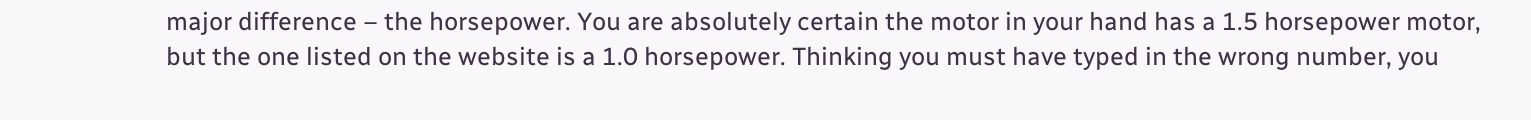major difference – the horsepower. You are absolutely certain the motor in your hand has a 1.5 horsepower motor, but the one listed on the website is a 1.0 horsepower. Thinking you must have typed in the wrong number, you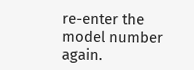re-enter the model number again.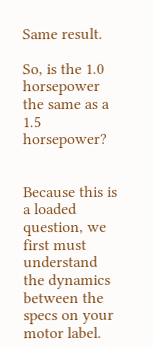Same result.

So, is the 1.0 horsepower the same as a 1.5 horsepower?


Because this is a loaded question, we first must understand the dynamics between the specs on your motor label.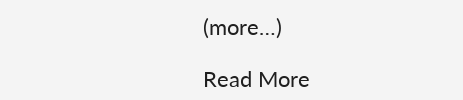(more…)

Read More